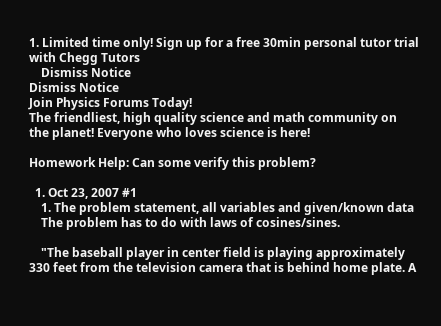1. Limited time only! Sign up for a free 30min personal tutor trial with Chegg Tutors
    Dismiss Notice
Dismiss Notice
Join Physics Forums Today!
The friendliest, high quality science and math community on the planet! Everyone who loves science is here!

Homework Help: Can some verify this problem?

  1. Oct 23, 2007 #1
    1. The problem statement, all variables and given/known data
    The problem has to do with laws of cosines/sines.

    "The baseball player in center field is playing approximately 330 feet from the television camera that is behind home plate. A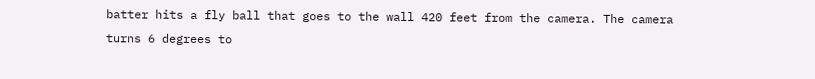batter hits a fly ball that goes to the wall 420 feet from the camera. The camera turns 6 degrees to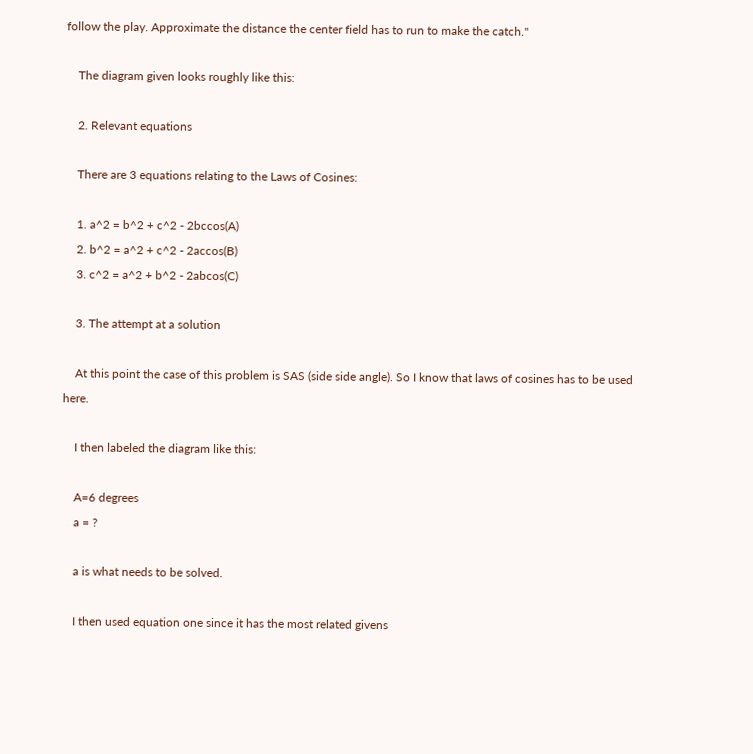follow the play. Approximate the distance the center field has to run to make the catch."

    The diagram given looks roughly like this:

    2. Relevant equations

    There are 3 equations relating to the Laws of Cosines:

    1. a^2 = b^2 + c^2 - 2bccos(A)
    2. b^2 = a^2 + c^2 - 2accos(B)
    3. c^2 = a^2 + b^2 - 2abcos(C)

    3. The attempt at a solution

    At this point the case of this problem is SAS (side side angle). So I know that laws of cosines has to be used here.

    I then labeled the diagram like this:

    A=6 degrees
    a = ?

    a is what needs to be solved.

    I then used equation one since it has the most related givens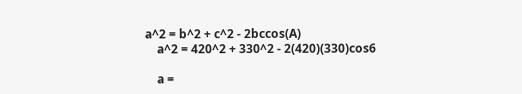a^2 = b^2 + c^2 - 2bccos(A)
    a^2 = 420^2 + 330^2 - 2(420)(330)cos6

    a =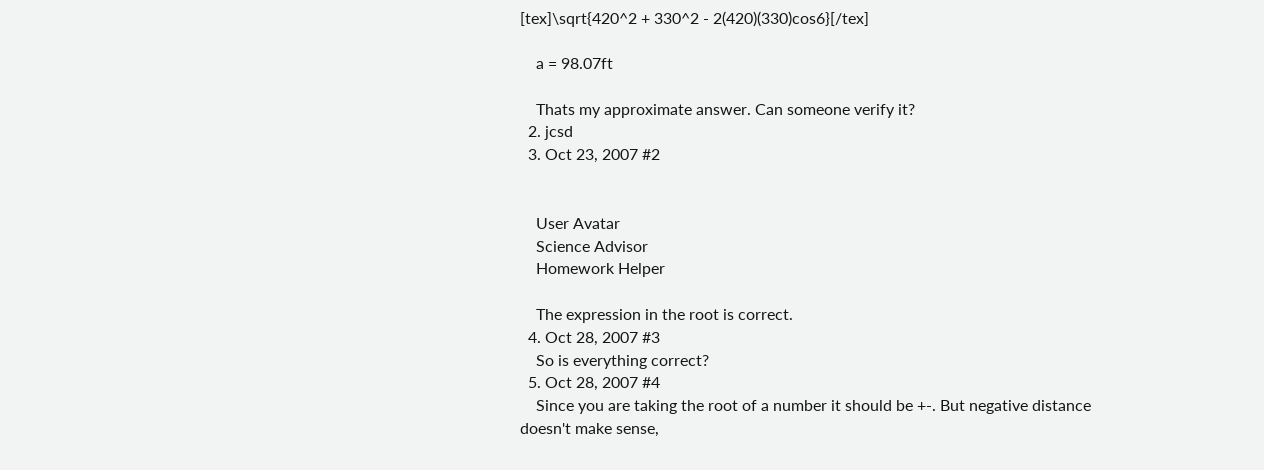[tex]\sqrt{420^2 + 330^2 - 2(420)(330)cos6}[/tex]

    a = 98.07ft

    Thats my approximate answer. Can someone verify it?
  2. jcsd
  3. Oct 23, 2007 #2


    User Avatar
    Science Advisor
    Homework Helper

    The expression in the root is correct.
  4. Oct 28, 2007 #3
    So is everything correct?
  5. Oct 28, 2007 #4
    Since you are taking the root of a number it should be +-. But negative distance doesn't make sense,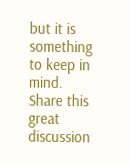but it is something to keep in mind.
Share this great discussion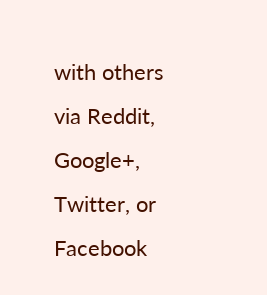with others via Reddit, Google+, Twitter, or Facebook